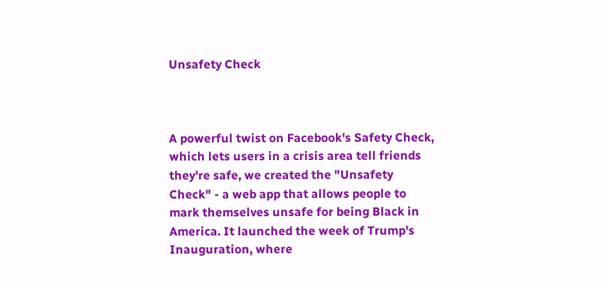Unsafety Check



A powerful twist on Facebook's Safety Check, which lets users in a crisis area tell friends they're safe, we created the "Unsafety Check" - a web app that allows people to mark themselves unsafe for being Black in America. It launched the week of Trump's Inauguration, where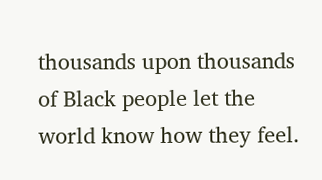thousands upon thousands of Black people let the world know how they feel.